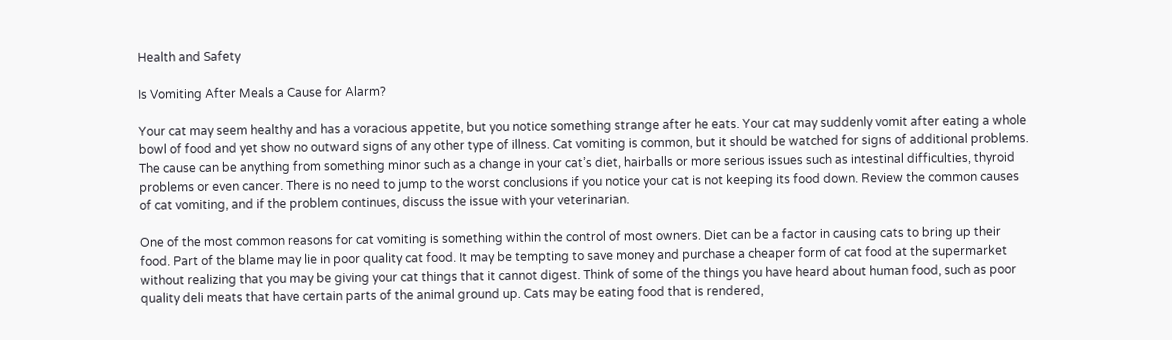Health and Safety

Is Vomiting After Meals a Cause for Alarm?

Your cat may seem healthy and has a voracious appetite, but you notice something strange after he eats. Your cat may suddenly vomit after eating a whole bowl of food and yet show no outward signs of any other type of illness. Cat vomiting is common, but it should be watched for signs of additional problems. The cause can be anything from something minor such as a change in your cat’s diet, hairballs or more serious issues such as intestinal difficulties, thyroid problems or even cancer. There is no need to jump to the worst conclusions if you notice your cat is not keeping its food down. Review the common causes of cat vomiting, and if the problem continues, discuss the issue with your veterinarian.

One of the most common reasons for cat vomiting is something within the control of most owners. Diet can be a factor in causing cats to bring up their food. Part of the blame may lie in poor quality cat food. It may be tempting to save money and purchase a cheaper form of cat food at the supermarket without realizing that you may be giving your cat things that it cannot digest. Think of some of the things you have heard about human food, such as poor quality deli meats that have certain parts of the animal ground up. Cats may be eating food that is rendered,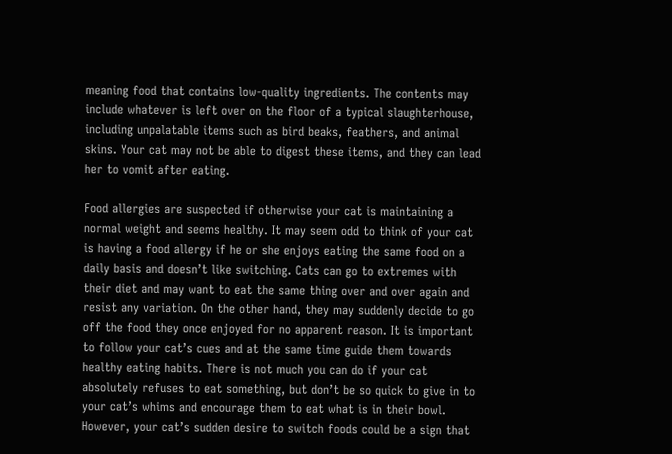meaning food that contains low-quality ingredients. The contents may include whatever is left over on the floor of a typical slaughterhouse, including unpalatable items such as bird beaks, feathers, and animal skins. Your cat may not be able to digest these items, and they can lead her to vomit after eating.

Food allergies are suspected if otherwise your cat is maintaining a normal weight and seems healthy. It may seem odd to think of your cat is having a food allergy if he or she enjoys eating the same food on a daily basis and doesn’t like switching. Cats can go to extremes with their diet and may want to eat the same thing over and over again and resist any variation. On the other hand, they may suddenly decide to go off the food they once enjoyed for no apparent reason. It is important to follow your cat’s cues and at the same time guide them towards healthy eating habits. There is not much you can do if your cat absolutely refuses to eat something, but don’t be so quick to give in to your cat’s whims and encourage them to eat what is in their bowl. However, your cat’s sudden desire to switch foods could be a sign that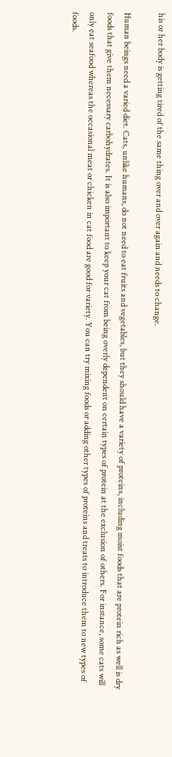his or her body is getting tired of the same thing over and over again and needs to change.

Human beings need a varied diet. Cats, unlike humans, do not need to eat fruits and vegetables, but they should have a variety of proteins, including moist foods that are protein rich as well is dry foods that give them necessary carbohydrates. It is also important to keep your cat from being overly dependent on certain types of protein at the exclusion of others. For instance, some cats will only eat seafood whereas the occasional meat or chicken in cat food are good for variety. You can try mixing foods or adding other types of proteins and treats to introduce them to new types of foods.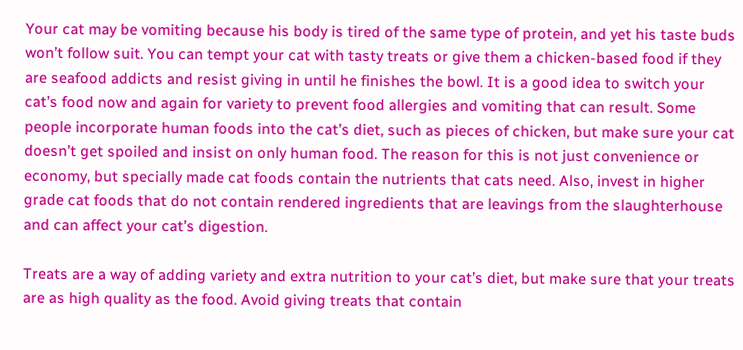Your cat may be vomiting because his body is tired of the same type of protein, and yet his taste buds won’t follow suit. You can tempt your cat with tasty treats or give them a chicken-based food if they are seafood addicts and resist giving in until he finishes the bowl. It is a good idea to switch your cat’s food now and again for variety to prevent food allergies and vomiting that can result. Some people incorporate human foods into the cat’s diet, such as pieces of chicken, but make sure your cat doesn’t get spoiled and insist on only human food. The reason for this is not just convenience or economy, but specially made cat foods contain the nutrients that cats need. Also, invest in higher grade cat foods that do not contain rendered ingredients that are leavings from the slaughterhouse and can affect your cat’s digestion.

Treats are a way of adding variety and extra nutrition to your cat’s diet, but make sure that your treats are as high quality as the food. Avoid giving treats that contain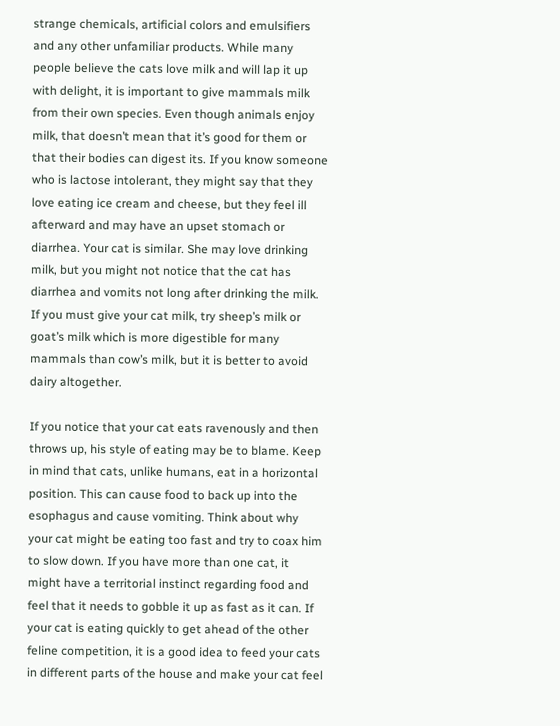strange chemicals, artificial colors and emulsifiers and any other unfamiliar products. While many people believe the cats love milk and will lap it up with delight, it is important to give mammals milk from their own species. Even though animals enjoy milk, that doesn’t mean that it’s good for them or that their bodies can digest its. If you know someone who is lactose intolerant, they might say that they love eating ice cream and cheese, but they feel ill afterward and may have an upset stomach or diarrhea. Your cat is similar. She may love drinking milk, but you might not notice that the cat has diarrhea and vomits not long after drinking the milk. If you must give your cat milk, try sheep’s milk or goat’s milk which is more digestible for many mammals than cow’s milk, but it is better to avoid dairy altogether.

If you notice that your cat eats ravenously and then throws up, his style of eating may be to blame. Keep in mind that cats, unlike humans, eat in a horizontal position. This can cause food to back up into the esophagus and cause vomiting. Think about why your cat might be eating too fast and try to coax him to slow down. If you have more than one cat, it might have a territorial instinct regarding food and feel that it needs to gobble it up as fast as it can. If your cat is eating quickly to get ahead of the other feline competition, it is a good idea to feed your cats in different parts of the house and make your cat feel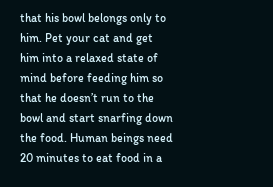that his bowl belongs only to him. Pet your cat and get him into a relaxed state of mind before feeding him so that he doesn’t run to the bowl and start snarfing down the food. Human beings need 20 minutes to eat food in a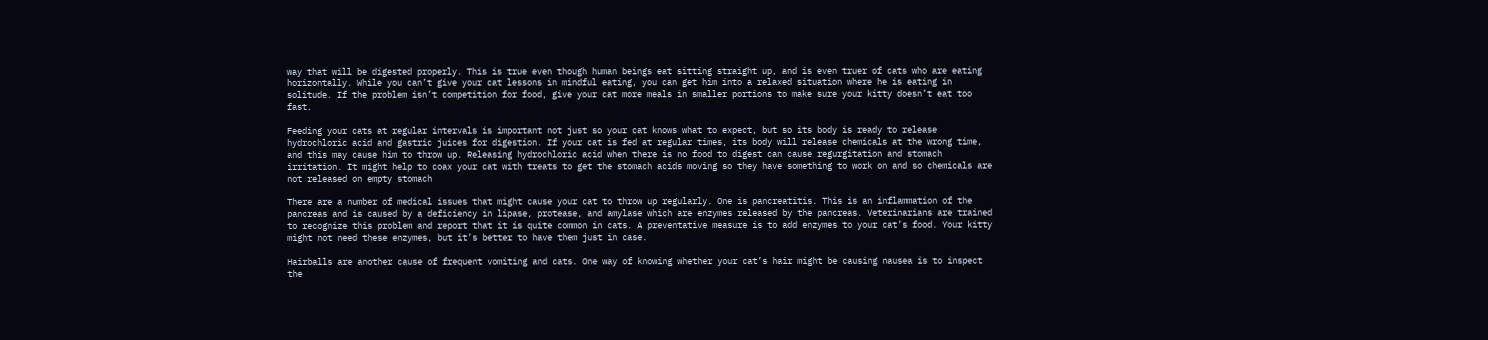way that will be digested properly. This is true even though human beings eat sitting straight up, and is even truer of cats who are eating horizontally. While you can’t give your cat lessons in mindful eating, you can get him into a relaxed situation where he is eating in solitude. If the problem isn’t competition for food, give your cat more meals in smaller portions to make sure your kitty doesn’t eat too fast.

Feeding your cats at regular intervals is important not just so your cat knows what to expect, but so its body is ready to release hydrochloric acid and gastric juices for digestion. If your cat is fed at regular times, its body will release chemicals at the wrong time, and this may cause him to throw up. Releasing hydrochloric acid when there is no food to digest can cause regurgitation and stomach irritation. It might help to coax your cat with treats to get the stomach acids moving so they have something to work on and so chemicals are not released on empty stomach

There are a number of medical issues that might cause your cat to throw up regularly. One is pancreatitis. This is an inflammation of the pancreas and is caused by a deficiency in lipase, protease, and amylase which are enzymes released by the pancreas. Veterinarians are trained to recognize this problem and report that it is quite common in cats. A preventative measure is to add enzymes to your cat’s food. Your kitty might not need these enzymes, but it’s better to have them just in case.

Hairballs are another cause of frequent vomiting and cats. One way of knowing whether your cat’s hair might be causing nausea is to inspect the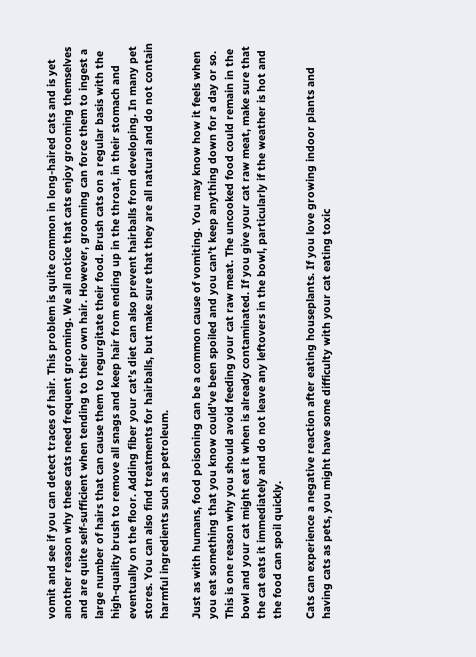vomit and see if you can detect traces of hair. This problem is quite common in long-haired cats and is yet another reason why these cats need frequent grooming. We all notice that cats enjoy grooming themselves and are quite self-sufficient when tending to their own hair. However, grooming can force them to ingest a large number of hairs that can cause them to regurgitate their food. Brush cats on a regular basis with the high-quality brush to remove all snags and keep hair from ending up in the throat, in their stomach and eventually on the floor. Adding fiber your cat’s diet can also prevent hairballs from developing. In many pet stores. You can also find treatments for hairballs, but make sure that they are all natural and do not contain harmful ingredients such as petroleum.

Just as with humans, food poisoning can be a common cause of vomiting. You may know how it feels when you eat something that you know could’ve been spoiled and you can’t keep anything down for a day or so. This is one reason why you should avoid feeding your cat raw meat. The uncooked food could remain in the bowl and your cat might eat it when is already contaminated. If you give your cat raw meat, make sure that the cat eats it immediately and do not leave any leftovers in the bowl, particularly if the weather is hot and the food can spoil quickly.

Cats can experience a negative reaction after eating houseplants. If you love growing indoor plants and having cats as pets, you might have some difficulty with your cat eating toxic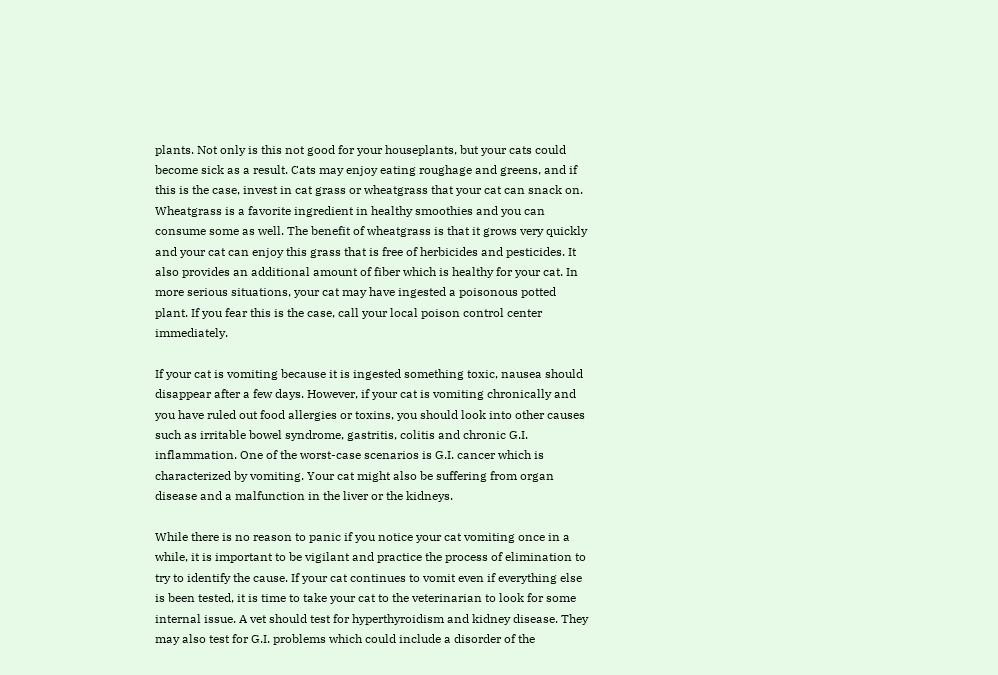plants. Not only is this not good for your houseplants, but your cats could become sick as a result. Cats may enjoy eating roughage and greens, and if this is the case, invest in cat grass or wheatgrass that your cat can snack on. Wheatgrass is a favorite ingredient in healthy smoothies and you can consume some as well. The benefit of wheatgrass is that it grows very quickly and your cat can enjoy this grass that is free of herbicides and pesticides. It also provides an additional amount of fiber which is healthy for your cat. In more serious situations, your cat may have ingested a poisonous potted plant. If you fear this is the case, call your local poison control center immediately.

If your cat is vomiting because it is ingested something toxic, nausea should disappear after a few days. However, if your cat is vomiting chronically and you have ruled out food allergies or toxins, you should look into other causes such as irritable bowel syndrome, gastritis, colitis and chronic G.I. inflammation. One of the worst-case scenarios is G.I. cancer which is characterized by vomiting. Your cat might also be suffering from organ disease and a malfunction in the liver or the kidneys.

While there is no reason to panic if you notice your cat vomiting once in a while, it is important to be vigilant and practice the process of elimination to try to identify the cause. If your cat continues to vomit even if everything else is been tested, it is time to take your cat to the veterinarian to look for some internal issue. A vet should test for hyperthyroidism and kidney disease. They may also test for G.I. problems which could include a disorder of the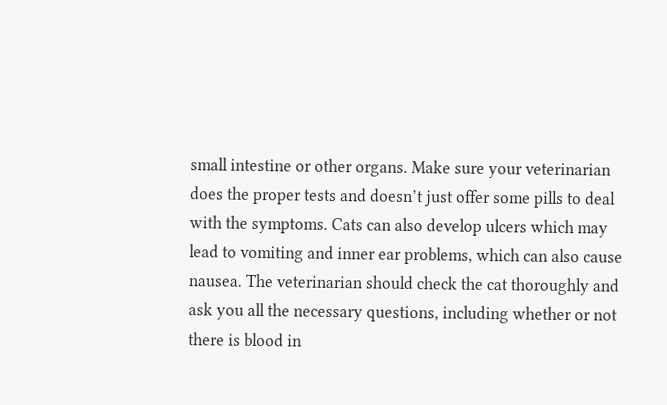small intestine or other organs. Make sure your veterinarian does the proper tests and doesn’t just offer some pills to deal with the symptoms. Cats can also develop ulcers which may lead to vomiting and inner ear problems, which can also cause nausea. The veterinarian should check the cat thoroughly and ask you all the necessary questions, including whether or not there is blood in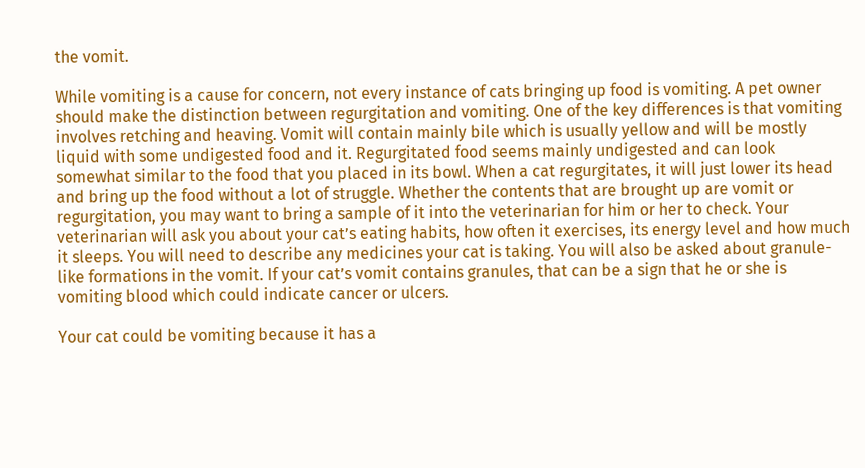the vomit.

While vomiting is a cause for concern, not every instance of cats bringing up food is vomiting. A pet owner should make the distinction between regurgitation and vomiting. One of the key differences is that vomiting involves retching and heaving. Vomit will contain mainly bile which is usually yellow and will be mostly liquid with some undigested food and it. Regurgitated food seems mainly undigested and can look somewhat similar to the food that you placed in its bowl. When a cat regurgitates, it will just lower its head and bring up the food without a lot of struggle. Whether the contents that are brought up are vomit or regurgitation, you may want to bring a sample of it into the veterinarian for him or her to check. Your veterinarian will ask you about your cat’s eating habits, how often it exercises, its energy level and how much it sleeps. You will need to describe any medicines your cat is taking. You will also be asked about granule-like formations in the vomit. If your cat’s vomit contains granules, that can be a sign that he or she is vomiting blood which could indicate cancer or ulcers.

Your cat could be vomiting because it has a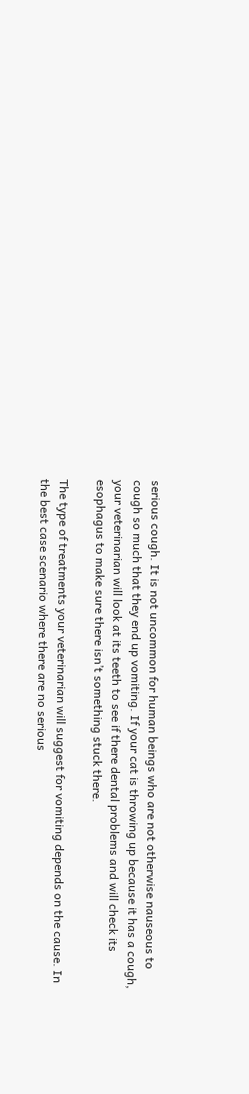serious cough. It is not uncommon for human beings who are not otherwise nauseous to cough so much that they end up vomiting. If your cat is throwing up because it has a cough, your veterinarian will look at its teeth to see if there dental problems and will check its esophagus to make sure there isn’t something stuck there.

The type of treatments your veterinarian will suggest for vomiting depends on the cause. In the best case scenario where there are no serious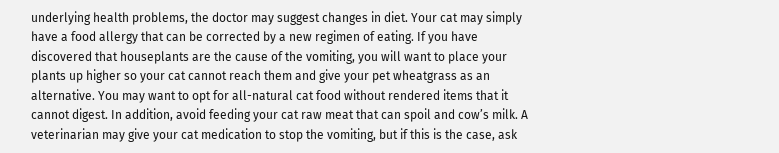underlying health problems, the doctor may suggest changes in diet. Your cat may simply have a food allergy that can be corrected by a new regimen of eating. If you have discovered that houseplants are the cause of the vomiting, you will want to place your plants up higher so your cat cannot reach them and give your pet wheatgrass as an alternative. You may want to opt for all-natural cat food without rendered items that it cannot digest. In addition, avoid feeding your cat raw meat that can spoil and cow’s milk. A veterinarian may give your cat medication to stop the vomiting, but if this is the case, ask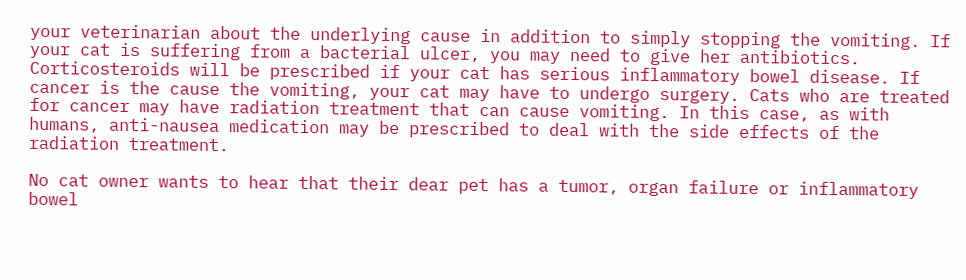your veterinarian about the underlying cause in addition to simply stopping the vomiting. If your cat is suffering from a bacterial ulcer, you may need to give her antibiotics. Corticosteroids will be prescribed if your cat has serious inflammatory bowel disease. If cancer is the cause the vomiting, your cat may have to undergo surgery. Cats who are treated for cancer may have radiation treatment that can cause vomiting. In this case, as with humans, anti-nausea medication may be prescribed to deal with the side effects of the radiation treatment.

No cat owner wants to hear that their dear pet has a tumor, organ failure or inflammatory bowel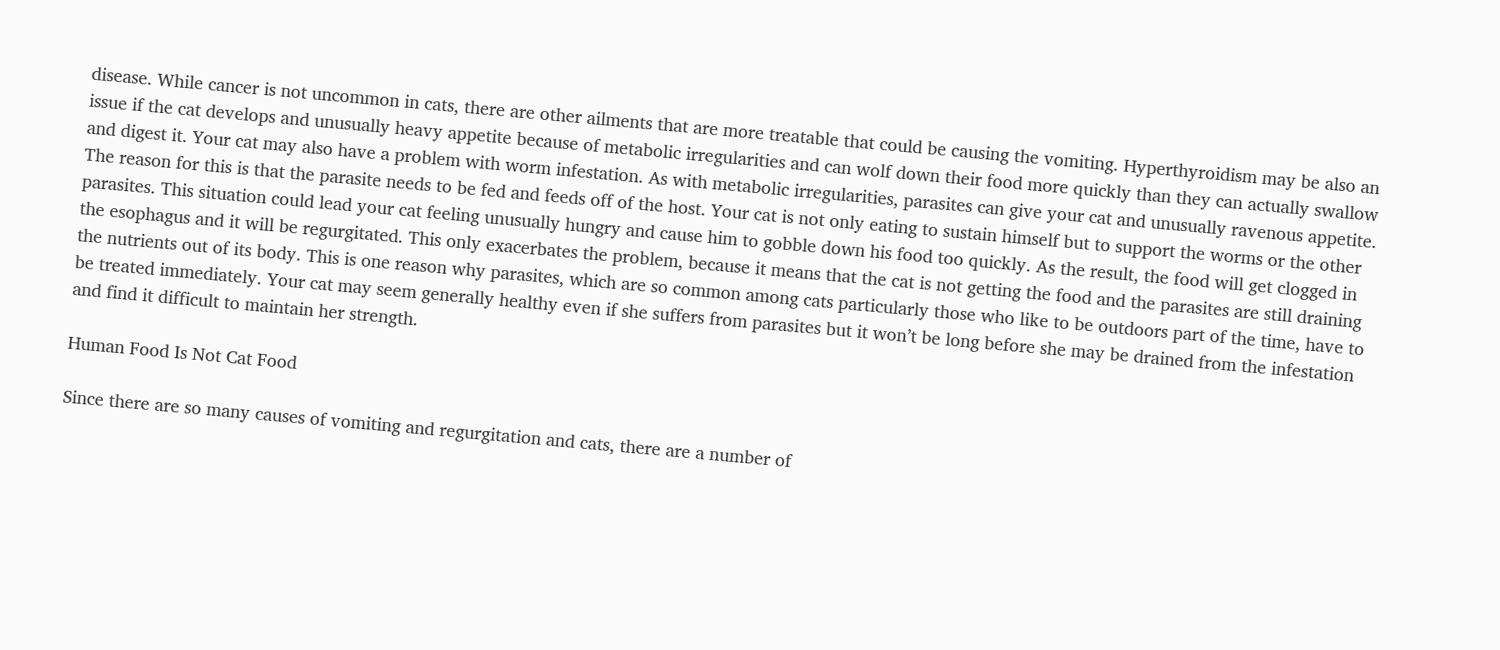disease. While cancer is not uncommon in cats, there are other ailments that are more treatable that could be causing the vomiting. Hyperthyroidism may be also an issue if the cat develops and unusually heavy appetite because of metabolic irregularities and can wolf down their food more quickly than they can actually swallow and digest it. Your cat may also have a problem with worm infestation. As with metabolic irregularities, parasites can give your cat and unusually ravenous appetite. The reason for this is that the parasite needs to be fed and feeds off of the host. Your cat is not only eating to sustain himself but to support the worms or the other parasites. This situation could lead your cat feeling unusually hungry and cause him to gobble down his food too quickly. As the result, the food will get clogged in the esophagus and it will be regurgitated. This only exacerbates the problem, because it means that the cat is not getting the food and the parasites are still draining the nutrients out of its body. This is one reason why parasites, which are so common among cats particularly those who like to be outdoors part of the time, have to be treated immediately. Your cat may seem generally healthy even if she suffers from parasites but it won’t be long before she may be drained from the infestation and find it difficult to maintain her strength.

Human Food Is Not Cat Food

Since there are so many causes of vomiting and regurgitation and cats, there are a number of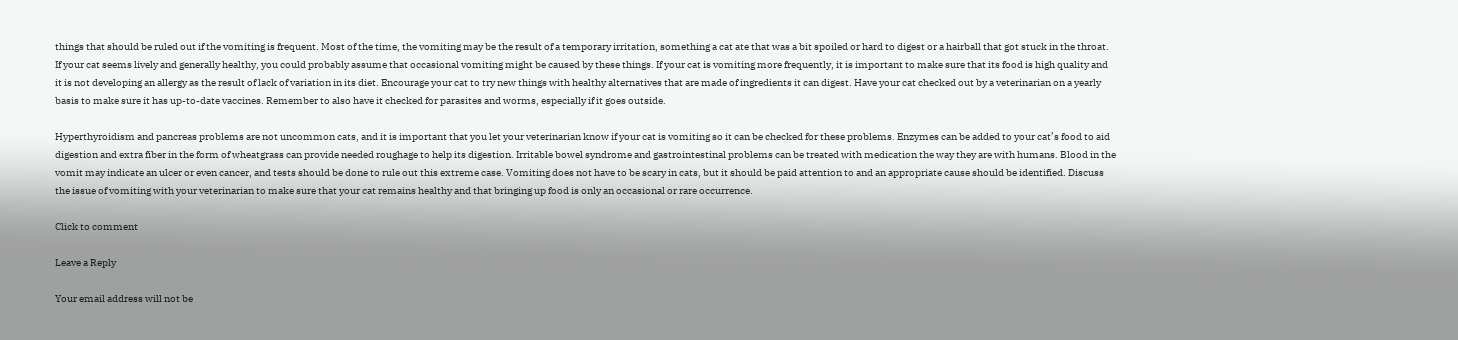things that should be ruled out if the vomiting is frequent. Most of the time, the vomiting may be the result of a temporary irritation, something a cat ate that was a bit spoiled or hard to digest or a hairball that got stuck in the throat. If your cat seems lively and generally healthy, you could probably assume that occasional vomiting might be caused by these things. If your cat is vomiting more frequently, it is important to make sure that its food is high quality and it is not developing an allergy as the result of lack of variation in its diet. Encourage your cat to try new things with healthy alternatives that are made of ingredients it can digest. Have your cat checked out by a veterinarian on a yearly basis to make sure it has up-to-date vaccines. Remember to also have it checked for parasites and worms, especially if it goes outside.

Hyperthyroidism and pancreas problems are not uncommon cats, and it is important that you let your veterinarian know if your cat is vomiting so it can be checked for these problems. Enzymes can be added to your cat’s food to aid digestion and extra fiber in the form of wheatgrass can provide needed roughage to help its digestion. Irritable bowel syndrome and gastrointestinal problems can be treated with medication the way they are with humans. Blood in the vomit may indicate an ulcer or even cancer, and tests should be done to rule out this extreme case. Vomiting does not have to be scary in cats, but it should be paid attention to and an appropriate cause should be identified. Discuss the issue of vomiting with your veterinarian to make sure that your cat remains healthy and that bringing up food is only an occasional or rare occurrence.

Click to comment

Leave a Reply

Your email address will not be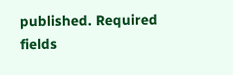published. Required fields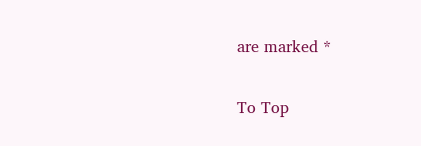are marked *

To Top